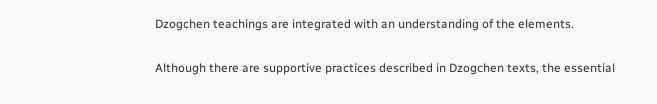Dzogchen teachings are integrated with an understanding of the elements.

Although there are supportive practices described in Dzogchen texts, the essential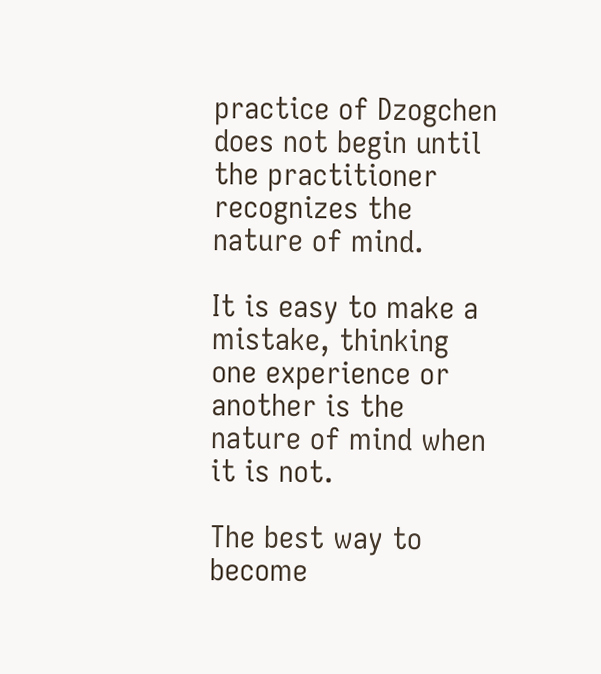practice of Dzogchen does not begin until the practitioner recognizes the nature of mind.

It is easy to make a mistake, thinking one experience or another is the nature of mind when it is not.

The best way to become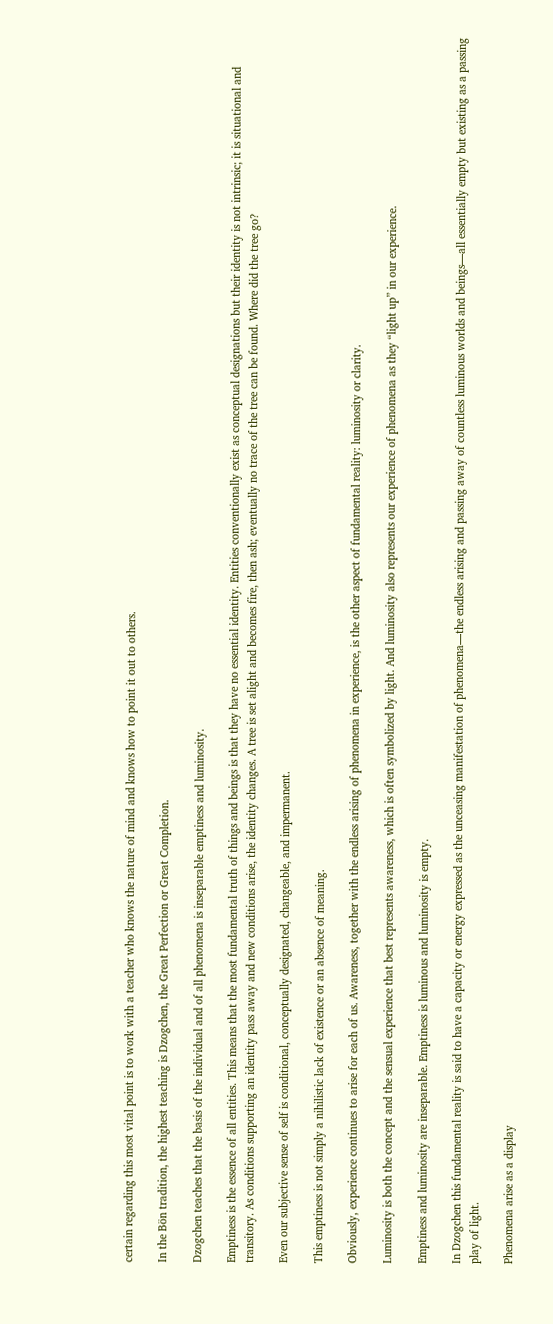certain regarding this most vital point is to work with a teacher who knows the nature of mind and knows how to point it out to others.

In the Bön tradition, the highest teaching is Dzogchen, the Great Perfection or Great Completion.

Dzogchen teaches that the basis of the individual and of all phenomena is inseparable emptiness and luminosity.

Emptiness is the essence of all entities. This means that the most fundamental truth of things and beings is that they have no essential identity. Entities conventionally exist as conceptual designations but their identity is not intrinsic; it is situational and transitory. As conditions supporting an identity pass away and new conditions arise, the identity changes. A tree is set alight and becomes fire, then ash; eventually no trace of the tree can be found. Where did the tree go?

Even our subjective sense of self is conditional, conceptually designated, changeable, and impermanent.

This emptiness is not simply a nihilistic lack of existence or an absence of meaning.

Obviously, experience continues to arise for each of us. Awareness, together with the endless arising of phenomena in experience, is the other aspect of fundamental reality: luminosity or clarity.

Luminosity is both the concept and the sensual experience that best represents awareness, which is often symbolized by light. And luminosity also represents our experience of phenomena as they “light up” in our experience.

Emptiness and luminosity are inseparable. Emptiness is luminous and luminosity is empty.

In Dzogchen this fundamental reality is said to have a capacity or energy expressed as the unceasing manifestation of phenomena—the endless arising and passing away of countless luminous worlds and beings—all essentially empty but existing as a passing play of light.

Phenomena arise as a display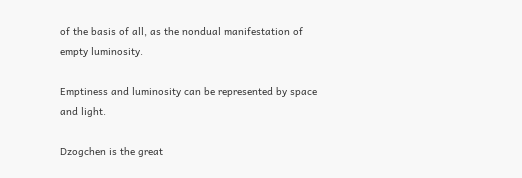of the basis of all, as the nondual manifestation of empty luminosity.

Emptiness and luminosity can be represented by space and light.

Dzogchen is the great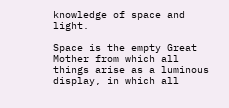knowledge of space and light.

Space is the empty Great Mother from which all things arise as a luminous display, in which all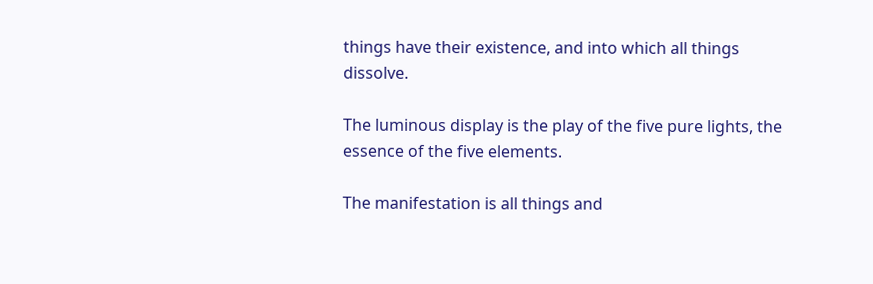things have their existence, and into which all things dissolve.

The luminous display is the play of the five pure lights, the essence of the five elements.

The manifestation is all things and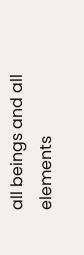all beings and all elements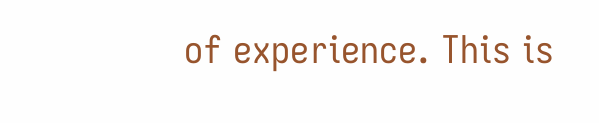of experience. This is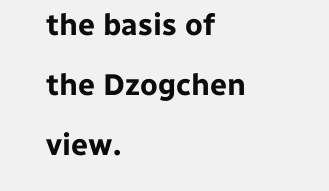the basis of the Dzogchen view.